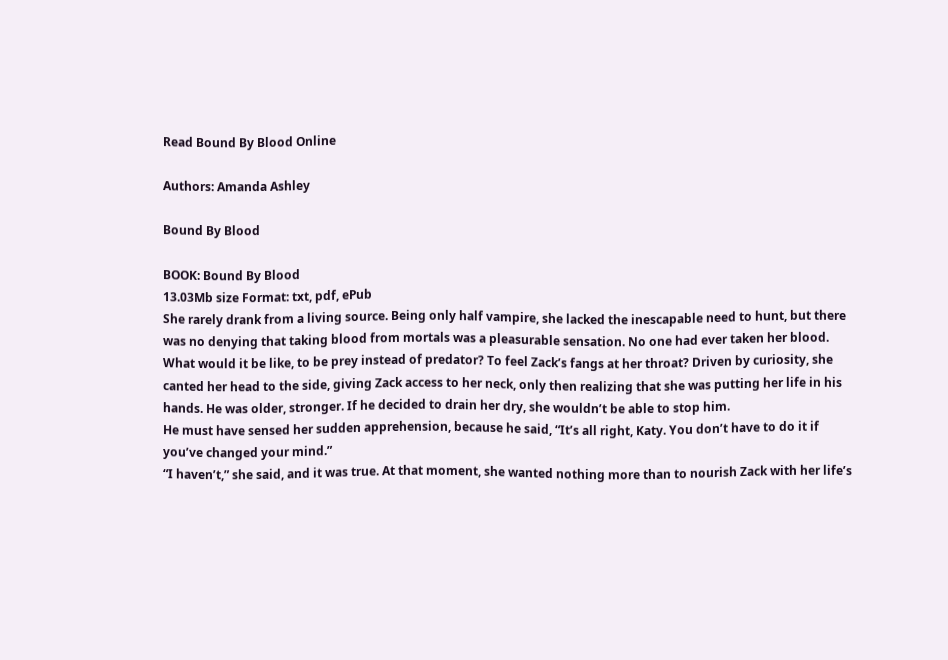Read Bound By Blood Online

Authors: Amanda Ashley

Bound By Blood

BOOK: Bound By Blood
13.03Mb size Format: txt, pdf, ePub
She rarely drank from a living source. Being only half vampire, she lacked the inescapable need to hunt, but there was no denying that taking blood from mortals was a pleasurable sensation. No one had ever taken her blood. What would it be like, to be prey instead of predator? To feel Zack’s fangs at her throat? Driven by curiosity, she canted her head to the side, giving Zack access to her neck, only then realizing that she was putting her life in his hands. He was older, stronger. If he decided to drain her dry, she wouldn’t be able to stop him.
He must have sensed her sudden apprehension, because he said, “It’s all right, Katy. You don’t have to do it if you’ve changed your mind.”
“I haven’t,” she said, and it was true. At that moment, she wanted nothing more than to nourish Zack with her life’s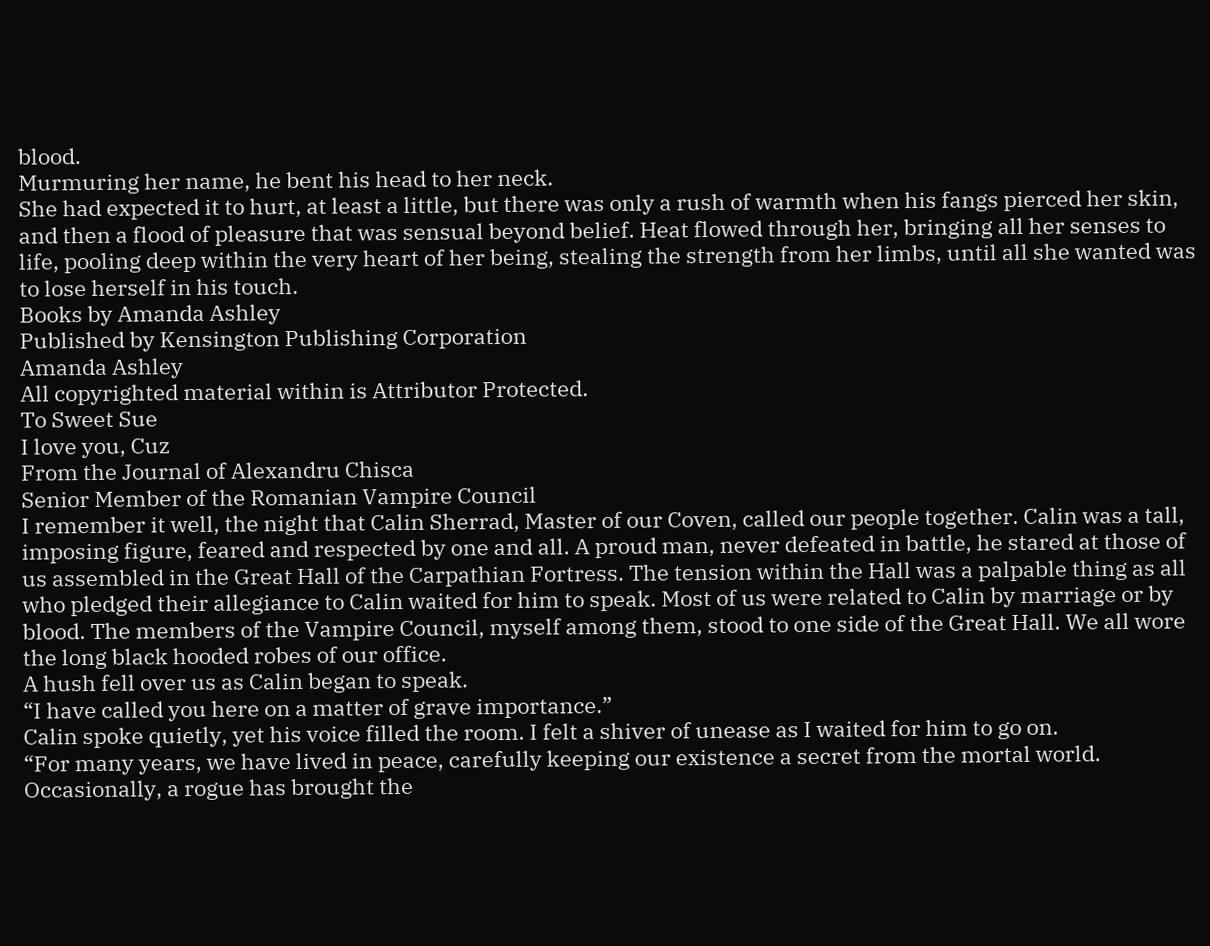blood.
Murmuring her name, he bent his head to her neck.
She had expected it to hurt, at least a little, but there was only a rush of warmth when his fangs pierced her skin, and then a flood of pleasure that was sensual beyond belief. Heat flowed through her, bringing all her senses to life, pooling deep within the very heart of her being, stealing the strength from her limbs, until all she wanted was to lose herself in his touch.
Books by Amanda Ashley
Published by Kensington Publishing Corporation
Amanda Ashley
All copyrighted material within is Attributor Protected.
To Sweet Sue
I love you, Cuz
From the Journal of Alexandru Chisca
Senior Member of the Romanian Vampire Council
I remember it well, the night that Calin Sherrad, Master of our Coven, called our people together. Calin was a tall, imposing figure, feared and respected by one and all. A proud man, never defeated in battle, he stared at those of us assembled in the Great Hall of the Carpathian Fortress. The tension within the Hall was a palpable thing as all who pledged their allegiance to Calin waited for him to speak. Most of us were related to Calin by marriage or by blood. The members of the Vampire Council, myself among them, stood to one side of the Great Hall. We all wore the long black hooded robes of our office.
A hush fell over us as Calin began to speak.
“I have called you here on a matter of grave importance.”
Calin spoke quietly, yet his voice filled the room. I felt a shiver of unease as I waited for him to go on.
“For many years, we have lived in peace, carefully keeping our existence a secret from the mortal world. Occasionally, a rogue has brought the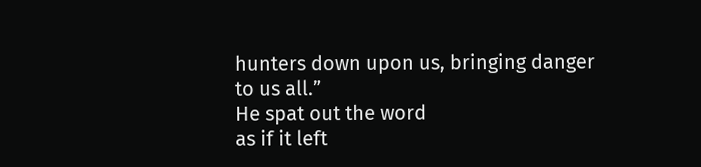hunters down upon us, bringing danger to us all.”
He spat out the word
as if it left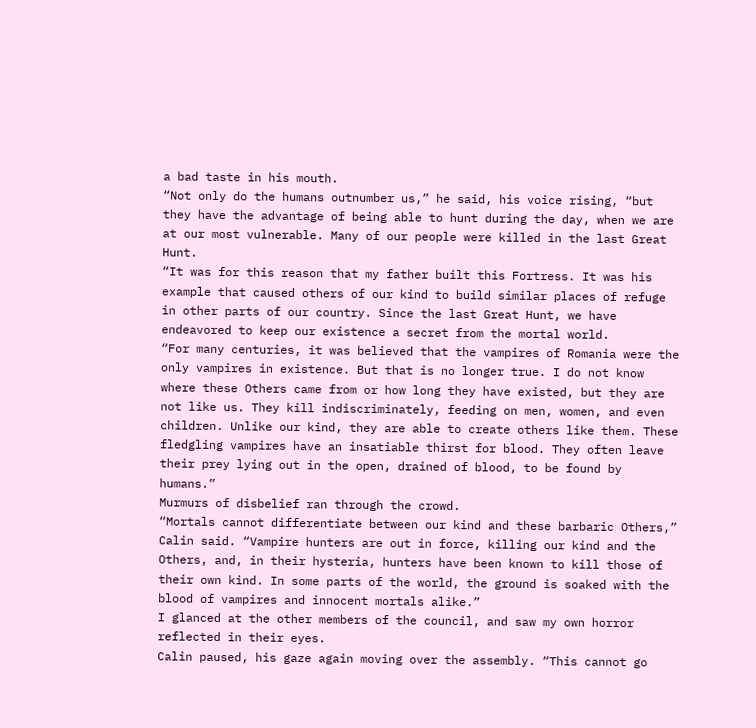a bad taste in his mouth.
“Not only do the humans outnumber us,” he said, his voice rising, “but they have the advantage of being able to hunt during the day, when we are at our most vulnerable. Many of our people were killed in the last Great Hunt.
“It was for this reason that my father built this Fortress. It was his example that caused others of our kind to build similar places of refuge in other parts of our country. Since the last Great Hunt, we have endeavored to keep our existence a secret from the mortal world.
“For many centuries, it was believed that the vampires of Romania were the only vampires in existence. But that is no longer true. I do not know where these Others came from or how long they have existed, but they are not like us. They kill indiscriminately, feeding on men, women, and even children. Unlike our kind, they are able to create others like them. These fledgling vampires have an insatiable thirst for blood. They often leave their prey lying out in the open, drained of blood, to be found by humans.”
Murmurs of disbelief ran through the crowd.
“Mortals cannot differentiate between our kind and these barbaric Others,” Calin said. “Vampire hunters are out in force, killing our kind and the Others, and, in their hysteria, hunters have been known to kill those of their own kind. In some parts of the world, the ground is soaked with the blood of vampires and innocent mortals alike.”
I glanced at the other members of the council, and saw my own horror reflected in their eyes.
Calin paused, his gaze again moving over the assembly. “This cannot go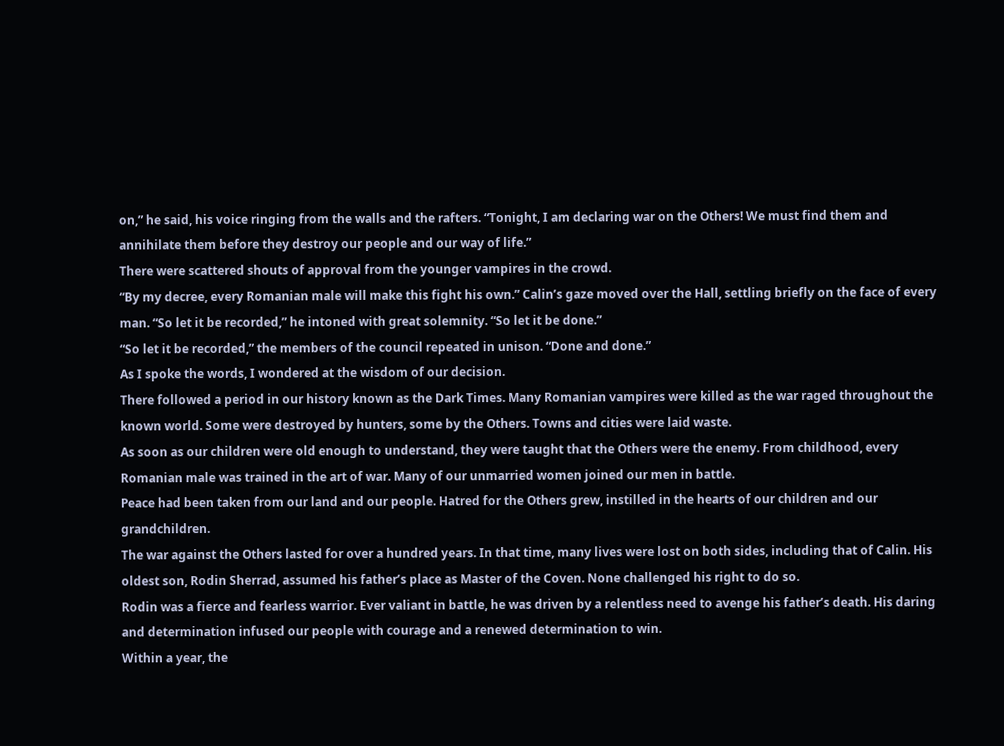on,” he said, his voice ringing from the walls and the rafters. “Tonight, I am declaring war on the Others! We must find them and annihilate them before they destroy our people and our way of life.”
There were scattered shouts of approval from the younger vampires in the crowd.
“By my decree, every Romanian male will make this fight his own.” Calin’s gaze moved over the Hall, settling briefly on the face of every man. “So let it be recorded,” he intoned with great solemnity. “So let it be done.”
“So let it be recorded,” the members of the council repeated in unison. “Done and done.”
As I spoke the words, I wondered at the wisdom of our decision.
There followed a period in our history known as the Dark Times. Many Romanian vampires were killed as the war raged throughout the known world. Some were destroyed by hunters, some by the Others. Towns and cities were laid waste.
As soon as our children were old enough to understand, they were taught that the Others were the enemy. From childhood, every Romanian male was trained in the art of war. Many of our unmarried women joined our men in battle.
Peace had been taken from our land and our people. Hatred for the Others grew, instilled in the hearts of our children and our grandchildren.
The war against the Others lasted for over a hundred years. In that time, many lives were lost on both sides, including that of Calin. His oldest son, Rodin Sherrad, assumed his father’s place as Master of the Coven. None challenged his right to do so.
Rodin was a fierce and fearless warrior. Ever valiant in battle, he was driven by a relentless need to avenge his father’s death. His daring and determination infused our people with courage and a renewed determination to win.
Within a year, the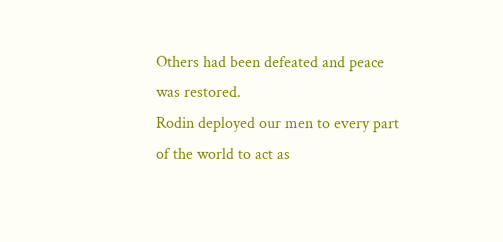Others had been defeated and peace was restored.
Rodin deployed our men to every part of the world to act as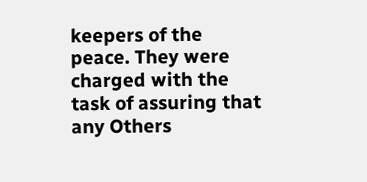keepers of the peace. They were charged with the task of assuring that any Others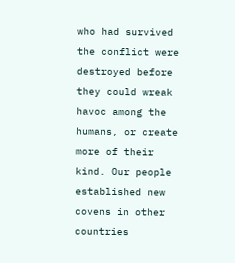who had survived the conflict were destroyed before they could wreak havoc among the humans, or create more of their kind. Our people established new covens in other countries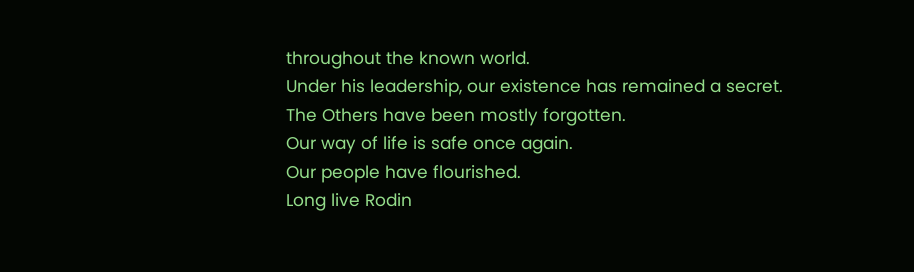throughout the known world.
Under his leadership, our existence has remained a secret.
The Others have been mostly forgotten.
Our way of life is safe once again.
Our people have flourished.
Long live Rodin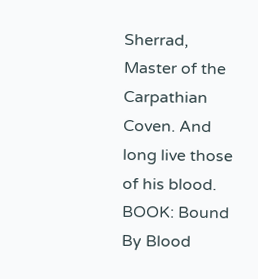Sherrad, Master of the Carpathian Coven. And long live those of his blood.
BOOK: Bound By Blood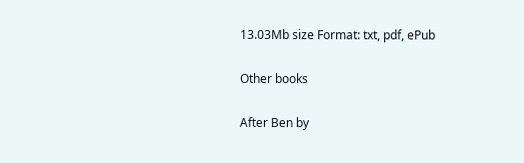13.03Mb size Format: txt, pdf, ePub

Other books

After Ben by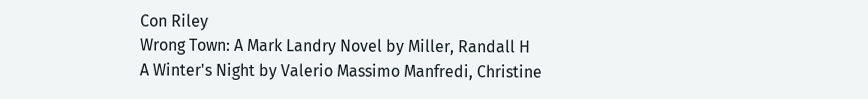Con Riley
Wrong Town: A Mark Landry Novel by Miller, Randall H
A Winter's Night by Valerio Massimo Manfredi, Christine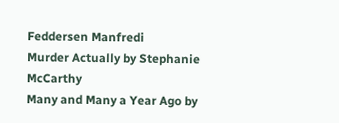Feddersen Manfredi
Murder Actually by Stephanie McCarthy
Many and Many a Year Ago by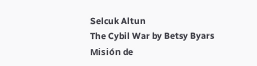Selcuk Altun
The Cybil War by Betsy Byars
Misión de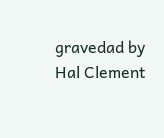gravedad by Hal Clement